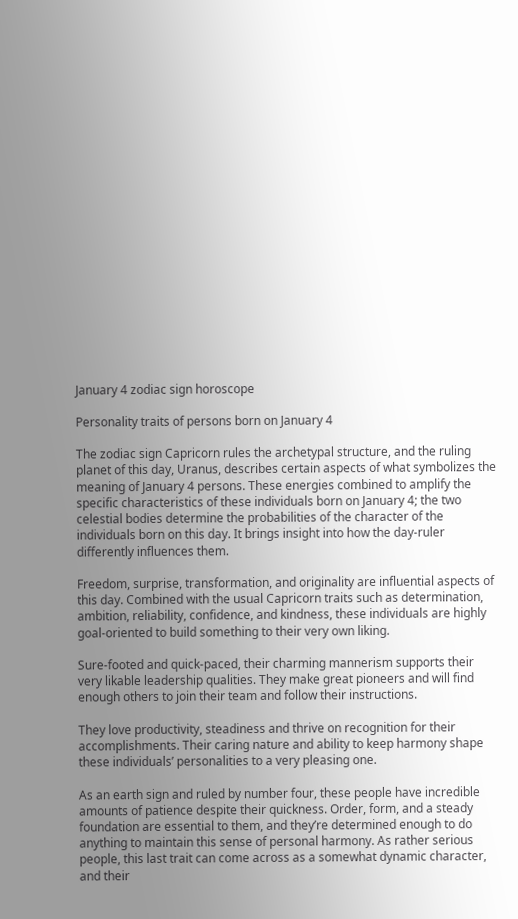January 4 zodiac sign horoscope

Personality traits of persons born on January 4

The zodiac sign Capricorn rules the archetypal structure, and the ruling planet of this day, Uranus, describes certain aspects of what symbolizes the meaning of January 4 persons. These energies combined to amplify the specific characteristics of these individuals born on January 4; the two celestial bodies determine the probabilities of the character of the individuals born on this day. It brings insight into how the day-ruler differently influences them.

Freedom, surprise, transformation, and originality are influential aspects of this day. Combined with the usual Capricorn traits such as determination, ambition, reliability, confidence, and kindness, these individuals are highly goal-oriented to build something to their very own liking.

Sure-footed and quick-paced, their charming mannerism supports their very likable leadership qualities. They make great pioneers and will find enough others to join their team and follow their instructions.

They love productivity, steadiness and thrive on recognition for their accomplishments. Their caring nature and ability to keep harmony shape these individuals’ personalities to a very pleasing one.

As an earth sign and ruled by number four, these people have incredible amounts of patience despite their quickness. Order, form, and a steady foundation are essential to them, and they’re determined enough to do anything to maintain this sense of personal harmony. As rather serious people, this last trait can come across as a somewhat dynamic character, and their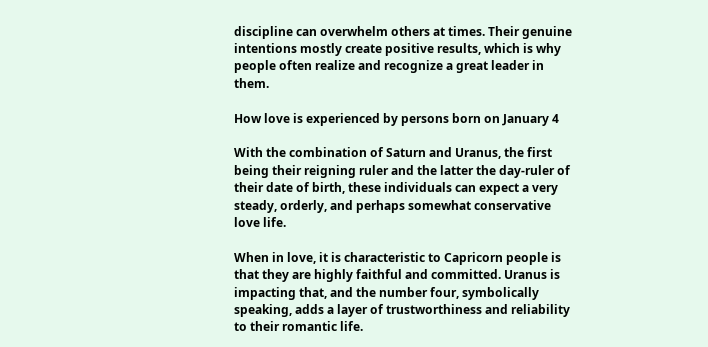discipline can overwhelm others at times. Their genuine intentions mostly create positive results, which is why people often realize and recognize a great leader in them.

How love is experienced by persons born on January 4

With the combination of Saturn and Uranus, the first being their reigning ruler and the latter the day-ruler of their date of birth, these individuals can expect a very steady, orderly, and perhaps somewhat conservative love life.

When in love, it is characteristic to Capricorn people is that they are highly faithful and committed. Uranus is impacting that, and the number four, symbolically speaking, adds a layer of trustworthiness and reliability to their romantic life.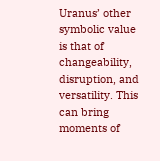Uranus’ other symbolic value is that of changeability, disruption, and versatility. This can bring moments of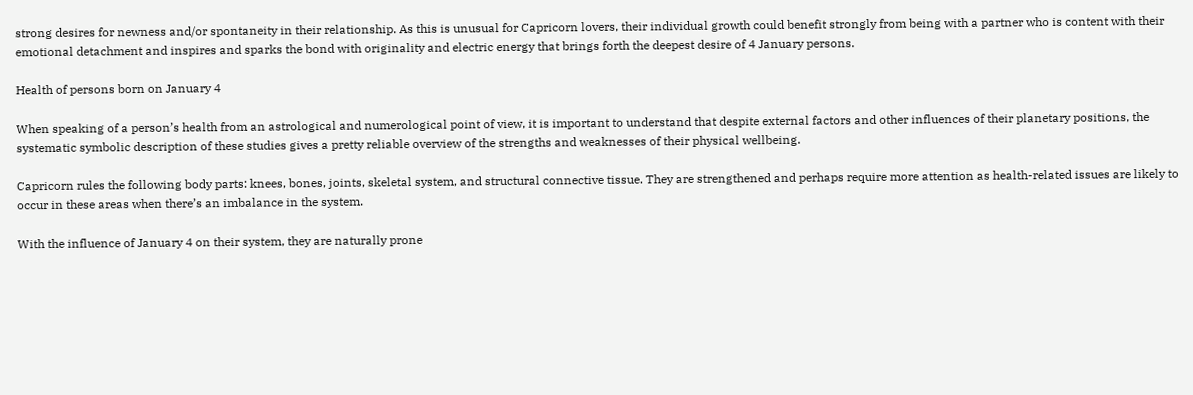strong desires for newness and/or spontaneity in their relationship. As this is unusual for Capricorn lovers, their individual growth could benefit strongly from being with a partner who is content with their emotional detachment and inspires and sparks the bond with originality and electric energy that brings forth the deepest desire of 4 January persons.

Health of persons born on January 4

When speaking of a person’s health from an astrological and numerological point of view, it is important to understand that despite external factors and other influences of their planetary positions, the systematic symbolic description of these studies gives a pretty reliable overview of the strengths and weaknesses of their physical wellbeing.

Capricorn rules the following body parts: knees, bones, joints, skeletal system, and structural connective tissue. They are strengthened and perhaps require more attention as health-related issues are likely to occur in these areas when there’s an imbalance in the system.

With the influence of January 4 on their system, they are naturally prone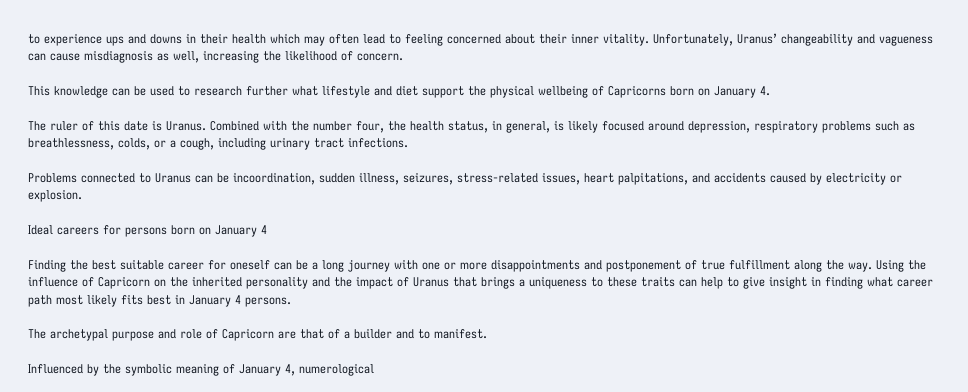to experience ups and downs in their health which may often lead to feeling concerned about their inner vitality. Unfortunately, Uranus’ changeability and vagueness can cause misdiagnosis as well, increasing the likelihood of concern.

This knowledge can be used to research further what lifestyle and diet support the physical wellbeing of Capricorns born on January 4.

The ruler of this date is Uranus. Combined with the number four, the health status, in general, is likely focused around depression, respiratory problems such as breathlessness, colds, or a cough, including urinary tract infections.

Problems connected to Uranus can be incoordination, sudden illness, seizures, stress-related issues, heart palpitations, and accidents caused by electricity or explosion.

Ideal careers for persons born on January 4

Finding the best suitable career for oneself can be a long journey with one or more disappointments and postponement of true fulfillment along the way. Using the influence of Capricorn on the inherited personality and the impact of Uranus that brings a uniqueness to these traits can help to give insight in finding what career path most likely fits best in January 4 persons.

The archetypal purpose and role of Capricorn are that of a builder and to manifest.

Influenced by the symbolic meaning of January 4, numerological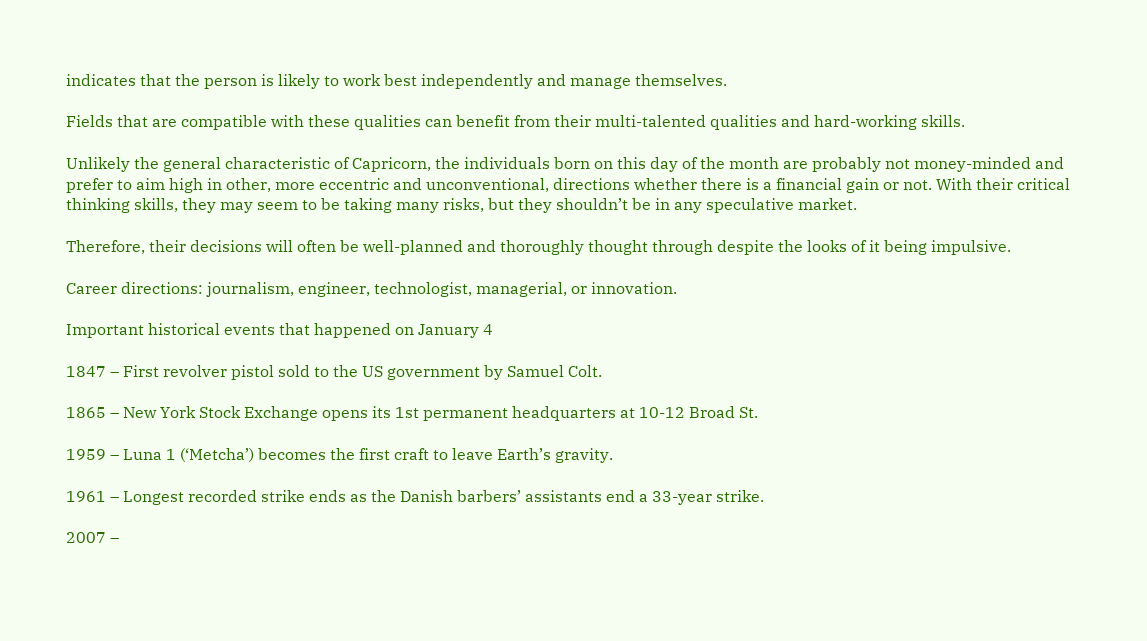indicates that the person is likely to work best independently and manage themselves.

Fields that are compatible with these qualities can benefit from their multi-talented qualities and hard-working skills.

Unlikely the general characteristic of Capricorn, the individuals born on this day of the month are probably not money-minded and prefer to aim high in other, more eccentric and unconventional, directions whether there is a financial gain or not. With their critical thinking skills, they may seem to be taking many risks, but they shouldn’t be in any speculative market.

Therefore, their decisions will often be well-planned and thoroughly thought through despite the looks of it being impulsive.

Career directions: journalism, engineer, technologist, managerial, or innovation.

Important historical events that happened on January 4

1847 – First revolver pistol sold to the US government by Samuel Colt.

1865 – New York Stock Exchange opens its 1st permanent headquarters at 10-12 Broad St.

1959 – Luna 1 (‘Metcha’) becomes the first craft to leave Earth’s gravity.

1961 – Longest recorded strike ends as the Danish barbers’ assistants end a 33-year strike.

2007 –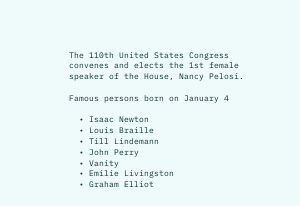The 110th United States Congress convenes and elects the 1st female speaker of the House, Nancy Pelosi.

Famous persons born on January 4

  • Isaac Newton
  • Louis Braille
  • Till Lindemann
  • John Perry
  • Vanity
  • Emilie Livingston
  • Graham Elliot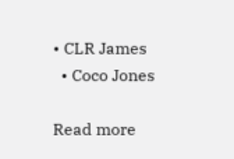• CLR James
  • Coco Jones

Read more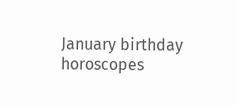January birthday horoscopes